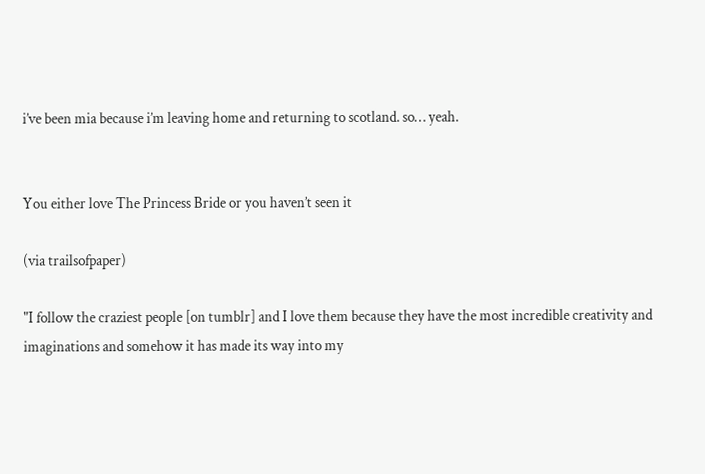i’ve been mia because i’m leaving home and returning to scotland. so… yeah.


You either love The Princess Bride or you haven’t seen it

(via trailsofpaper)

"I follow the craziest people [on tumblr] and I love them because they have the most incredible creativity and imaginations and somehow it has made its way into my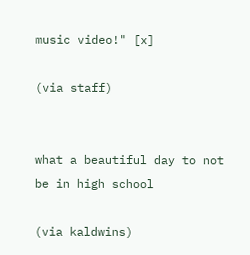music video!" [x]

(via staff)


what a beautiful day to not be in high school

(via kaldwins)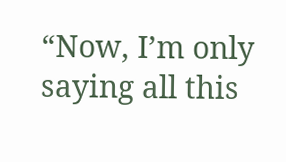“Now, I’m only saying all this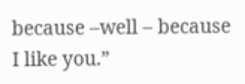because –well – because I like you.”